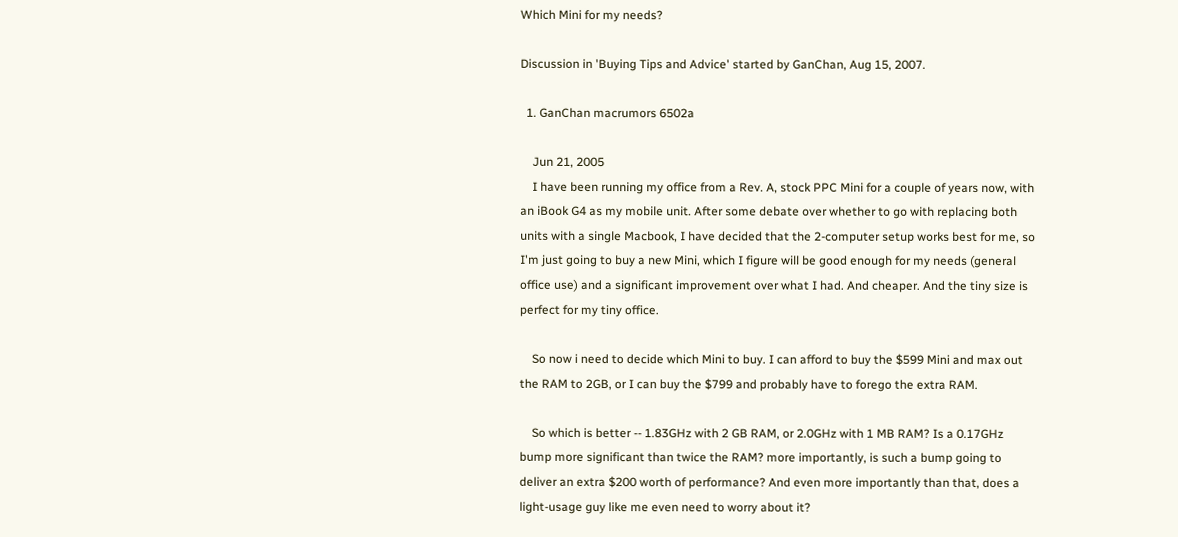Which Mini for my needs?

Discussion in 'Buying Tips and Advice' started by GanChan, Aug 15, 2007.

  1. GanChan macrumors 6502a

    Jun 21, 2005
    I have been running my office from a Rev. A, stock PPC Mini for a couple of years now, with an iBook G4 as my mobile unit. After some debate over whether to go with replacing both units with a single Macbook, I have decided that the 2-computer setup works best for me, so I'm just going to buy a new Mini, which I figure will be good enough for my needs (general office use) and a significant improvement over what I had. And cheaper. And the tiny size is perfect for my tiny office.

    So now i need to decide which Mini to buy. I can afford to buy the $599 Mini and max out the RAM to 2GB, or I can buy the $799 and probably have to forego the extra RAM.

    So which is better -- 1.83GHz with 2 GB RAM, or 2.0GHz with 1 MB RAM? Is a 0.17GHz bump more significant than twice the RAM? more importantly, is such a bump going to deliver an extra $200 worth of performance? And even more importantly than that, does a light-usage guy like me even need to worry about it?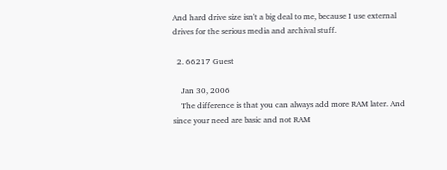And hard drive size isn't a big deal to me, because I use external drives for the serious media and archival stuff.

  2. 66217 Guest

    Jan 30, 2006
    The difference is that you can always add more RAM later. And since your need are basic and not RAM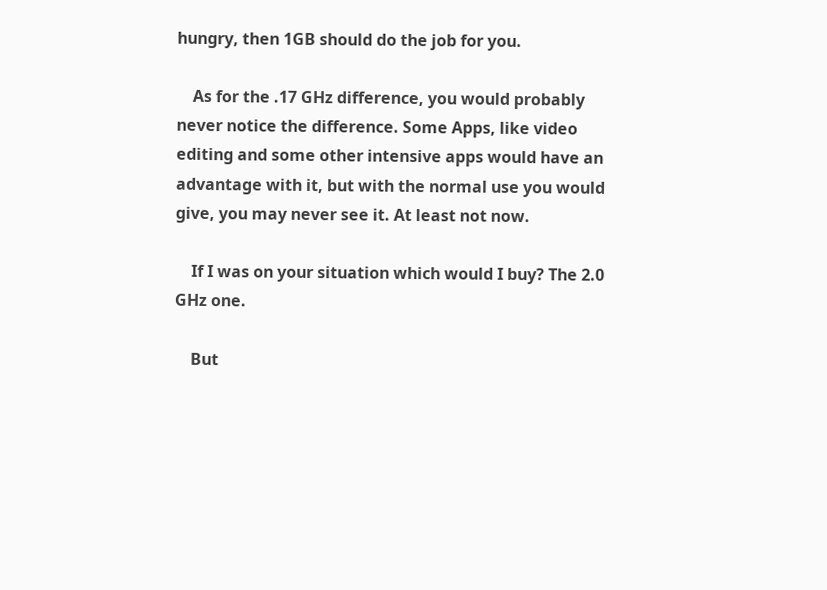hungry, then 1GB should do the job for you.

    As for the .17 GHz difference, you would probably never notice the difference. Some Apps, like video editing and some other intensive apps would have an advantage with it, but with the normal use you would give, you may never see it. At least not now.

    If I was on your situation which would I buy? The 2.0 GHz one.

    But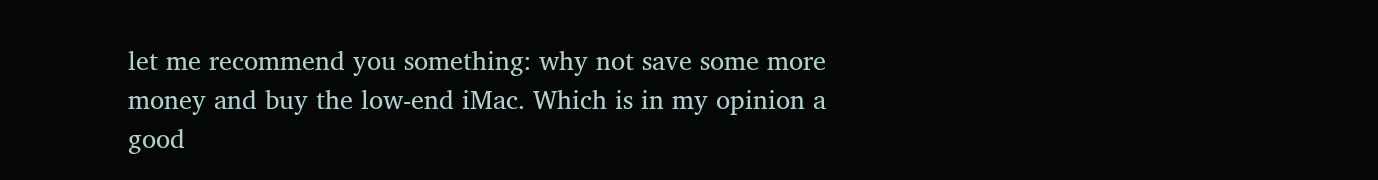let me recommend you something: why not save some more money and buy the low-end iMac. Which is in my opinion a good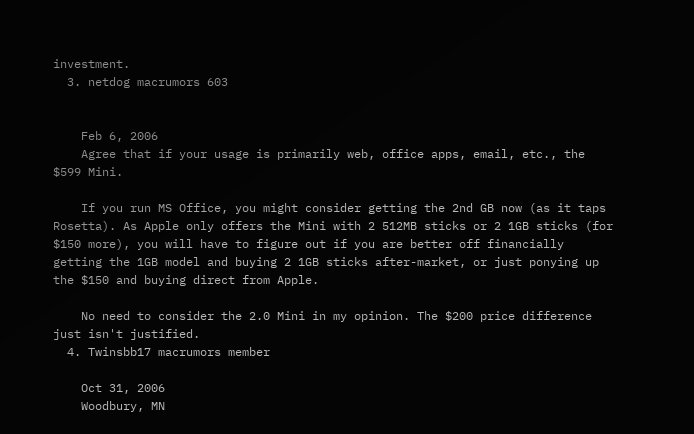investment.
  3. netdog macrumors 603


    Feb 6, 2006
    Agree that if your usage is primarily web, office apps, email, etc., the $599 Mini.

    If you run MS Office, you might consider getting the 2nd GB now (as it taps Rosetta). As Apple only offers the Mini with 2 512MB sticks or 2 1GB sticks (for $150 more), you will have to figure out if you are better off financially getting the 1GB model and buying 2 1GB sticks after-market, or just ponying up the $150 and buying direct from Apple.

    No need to consider the 2.0 Mini in my opinion. The $200 price difference just isn't justified.
  4. Twinsbb17 macrumors member

    Oct 31, 2006
    Woodbury, MN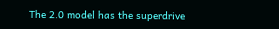The 2.0 model has the superdrive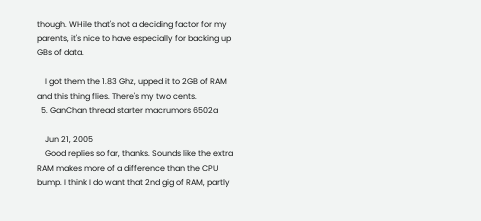though. WHile that's not a deciding factor for my parents, it's nice to have especially for backing up GBs of data.

    I got them the 1.83 Ghz, upped it to 2GB of RAM and this thing flies. There's my two cents.
  5. GanChan thread starter macrumors 6502a

    Jun 21, 2005
    Good replies so far, thanks. Sounds like the extra RAM makes more of a difference than the CPU bump. I think I do want that 2nd gig of RAM, partly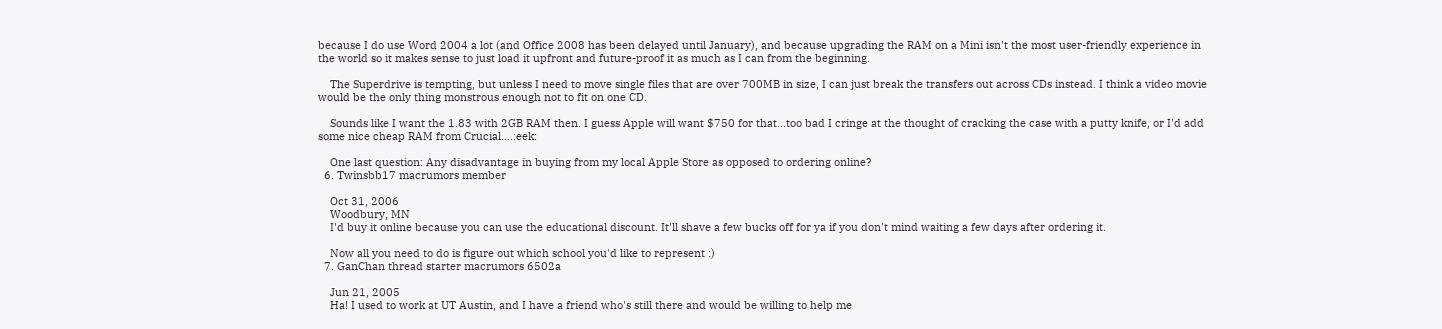because I do use Word 2004 a lot (and Office 2008 has been delayed until January), and because upgrading the RAM on a Mini isn't the most user-friendly experience in the world so it makes sense to just load it upfront and future-proof it as much as I can from the beginning.

    The Superdrive is tempting, but unless I need to move single files that are over 700MB in size, I can just break the transfers out across CDs instead. I think a video movie would be the only thing monstrous enough not to fit on one CD.

    Sounds like I want the 1.83 with 2GB RAM then. I guess Apple will want $750 for that...too bad I cringe at the thought of cracking the case with a putty knife, or I'd add some nice cheap RAM from Crucial....:eek:

    One last question: Any disadvantage in buying from my local Apple Store as opposed to ordering online?
  6. Twinsbb17 macrumors member

    Oct 31, 2006
    Woodbury, MN
    I'd buy it online because you can use the educational discount. It'll shave a few bucks off for ya if you don't mind waiting a few days after ordering it.

    Now all you need to do is figure out which school you'd like to represent :)
  7. GanChan thread starter macrumors 6502a

    Jun 21, 2005
    Ha! I used to work at UT Austin, and I have a friend who's still there and would be willing to help me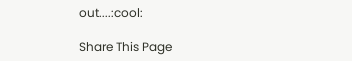out....:cool:

Share This Page